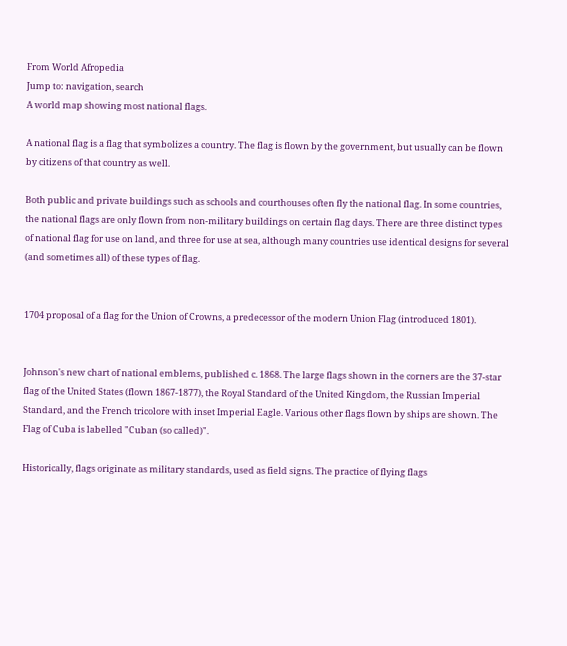From World Afropedia
Jump to: navigation, search
A world map showing most national flags.

A national flag is a flag that symbolizes a country. The flag is flown by the government, but usually can be flown by citizens of that country as well.

Both public and private buildings such as schools and courthouses often fly the national flag. In some countries, the national flags are only flown from non-military buildings on certain flag days. There are three distinct types of national flag for use on land, and three for use at sea, although many countries use identical designs for several (and sometimes all) of these types of flag.


1704 proposal of a flag for the Union of Crowns, a predecessor of the modern Union Flag (introduced 1801).


Johnson's new chart of national emblems, published c. 1868. The large flags shown in the corners are the 37-star flag of the United States (flown 1867-1877), the Royal Standard of the United Kingdom, the Russian Imperial Standard, and the French tricolore with inset Imperial Eagle. Various other flags flown by ships are shown. The Flag of Cuba is labelled "Cuban (so called)".

Historically, flags originate as military standards, used as field signs. The practice of flying flags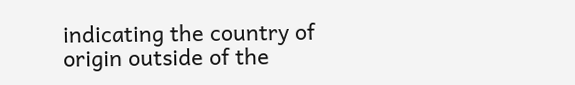indicating the country of origin outside of the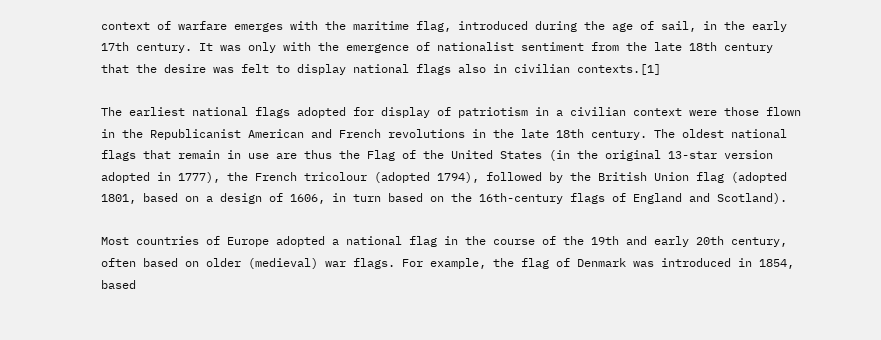context of warfare emerges with the maritime flag, introduced during the age of sail, in the early 17th century. It was only with the emergence of nationalist sentiment from the late 18th century that the desire was felt to display national flags also in civilian contexts.[1]

The earliest national flags adopted for display of patriotism in a civilian context were those flown in the Republicanist American and French revolutions in the late 18th century. The oldest national flags that remain in use are thus the Flag of the United States (in the original 13-star version adopted in 1777), the French tricolour (adopted 1794), followed by the British Union flag (adopted 1801, based on a design of 1606, in turn based on the 16th-century flags of England and Scotland).

Most countries of Europe adopted a national flag in the course of the 19th and early 20th century, often based on older (medieval) war flags. For example, the flag of Denmark was introduced in 1854, based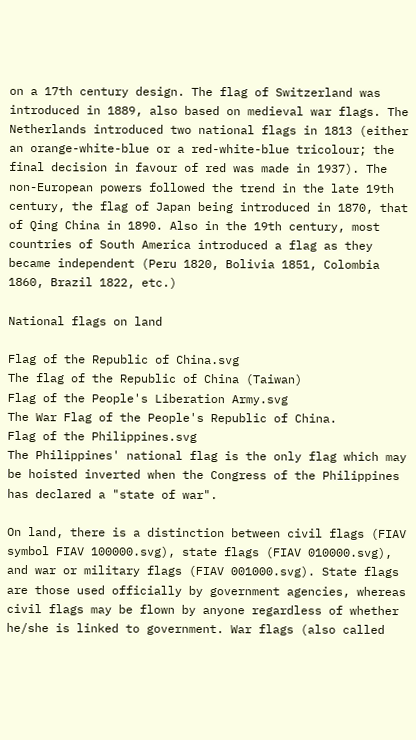on a 17th century design. The flag of Switzerland was introduced in 1889, also based on medieval war flags. The Netherlands introduced two national flags in 1813 (either an orange-white-blue or a red-white-blue tricolour; the final decision in favour of red was made in 1937). The non-European powers followed the trend in the late 19th century, the flag of Japan being introduced in 1870, that of Qing China in 1890. Also in the 19th century, most countries of South America introduced a flag as they became independent (Peru 1820, Bolivia 1851, Colombia 1860, Brazil 1822, etc.)

National flags on land

Flag of the Republic of China.svg
The flag of the Republic of China (Taiwan)
Flag of the People's Liberation Army.svg
The War Flag of the People's Republic of China.
Flag of the Philippines.svg
The Philippines' national flag is the only flag which may be hoisted inverted when the Congress of the Philippines has declared a "state of war".

On land, there is a distinction between civil flags (FIAV symbol FIAV 100000.svg), state flags (FIAV 010000.svg), and war or military flags (FIAV 001000.svg). State flags are those used officially by government agencies, whereas civil flags may be flown by anyone regardless of whether he/she is linked to government. War flags (also called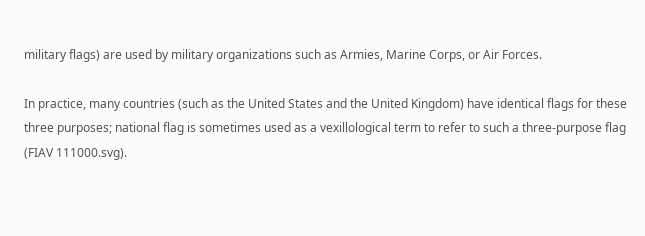military flags) are used by military organizations such as Armies, Marine Corps, or Air Forces.

In practice, many countries (such as the United States and the United Kingdom) have identical flags for these three purposes; national flag is sometimes used as a vexillological term to refer to such a three-purpose flag (FIAV 111000.svg).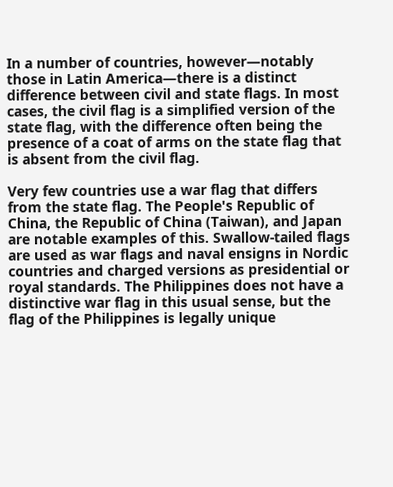In a number of countries, however—notably those in Latin America—there is a distinct difference between civil and state flags. In most cases, the civil flag is a simplified version of the state flag, with the difference often being the presence of a coat of arms on the state flag that is absent from the civil flag.

Very few countries use a war flag that differs from the state flag. The People's Republic of China, the Republic of China (Taiwan), and Japan are notable examples of this. Swallow-tailed flags are used as war flags and naval ensigns in Nordic countries and charged versions as presidential or royal standards. The Philippines does not have a distinctive war flag in this usual sense, but the flag of the Philippines is legally unique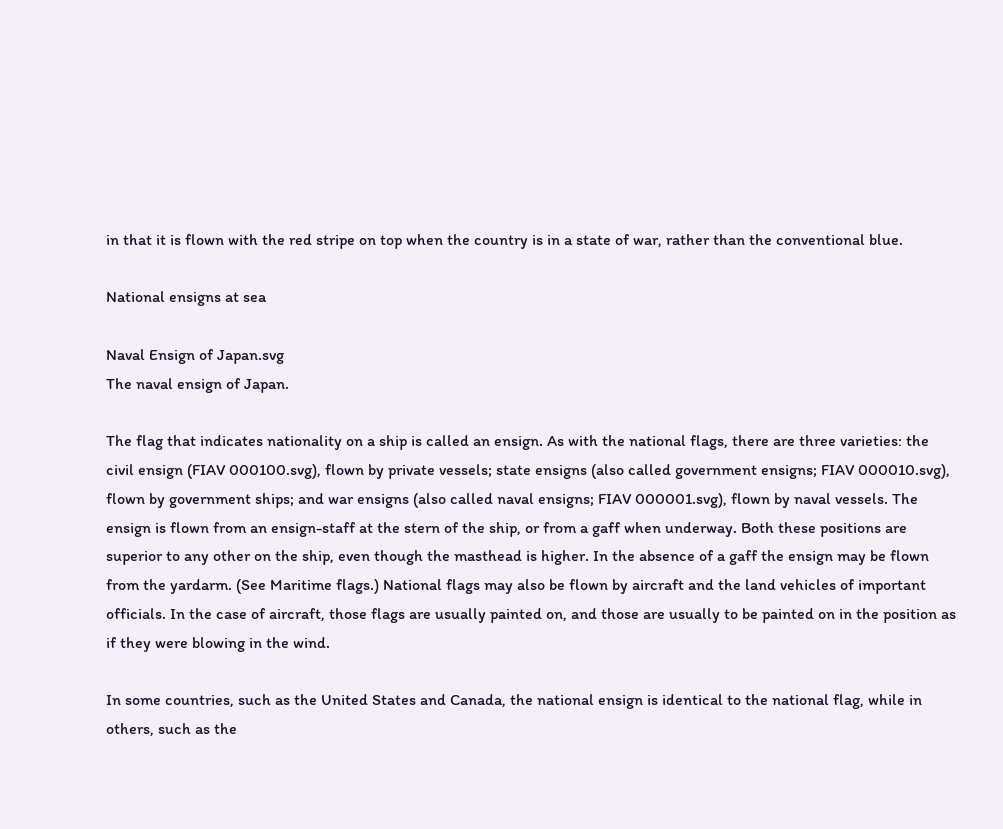in that it is flown with the red stripe on top when the country is in a state of war, rather than the conventional blue.

National ensigns at sea

Naval Ensign of Japan.svg
The naval ensign of Japan.

The flag that indicates nationality on a ship is called an ensign. As with the national flags, there are three varieties: the civil ensign (FIAV 000100.svg), flown by private vessels; state ensigns (also called government ensigns; FIAV 000010.svg), flown by government ships; and war ensigns (also called naval ensigns; FIAV 000001.svg), flown by naval vessels. The ensign is flown from an ensign-staff at the stern of the ship, or from a gaff when underway. Both these positions are superior to any other on the ship, even though the masthead is higher. In the absence of a gaff the ensign may be flown from the yardarm. (See Maritime flags.) National flags may also be flown by aircraft and the land vehicles of important officials. In the case of aircraft, those flags are usually painted on, and those are usually to be painted on in the position as if they were blowing in the wind.

In some countries, such as the United States and Canada, the national ensign is identical to the national flag, while in others, such as the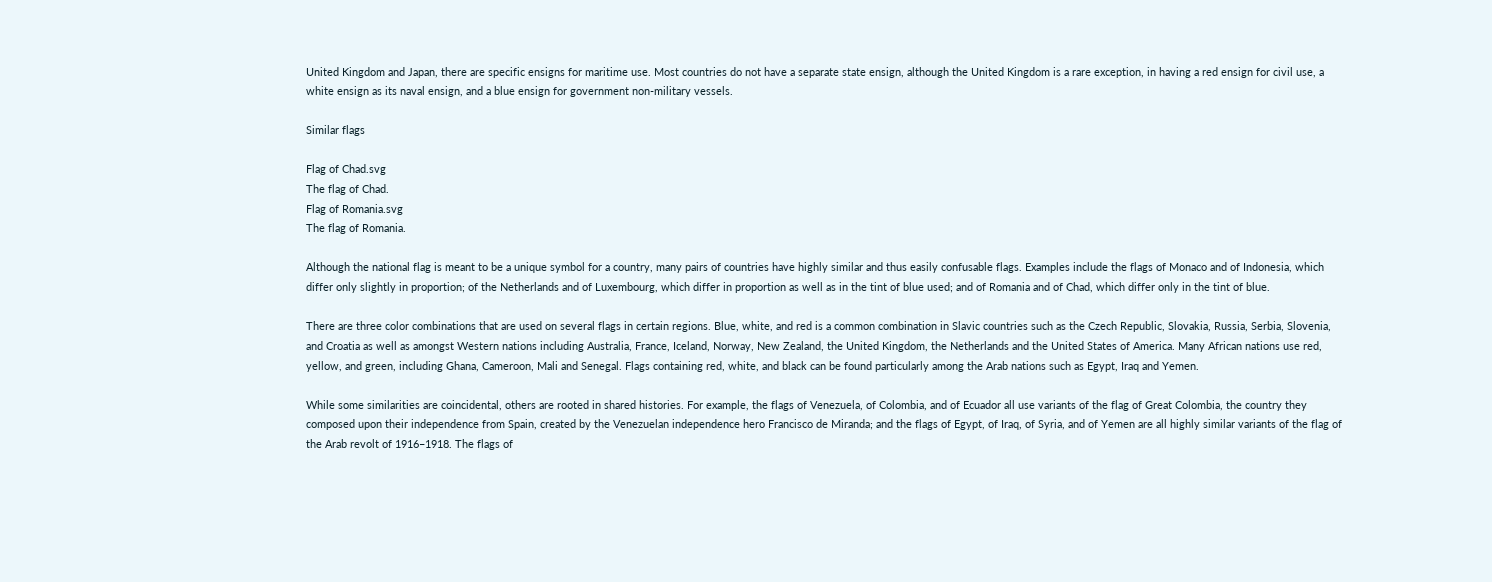United Kingdom and Japan, there are specific ensigns for maritime use. Most countries do not have a separate state ensign, although the United Kingdom is a rare exception, in having a red ensign for civil use, a white ensign as its naval ensign, and a blue ensign for government non-military vessels.

Similar flags

Flag of Chad.svg
The flag of Chad.
Flag of Romania.svg
The flag of Romania.

Although the national flag is meant to be a unique symbol for a country, many pairs of countries have highly similar and thus easily confusable flags. Examples include the flags of Monaco and of Indonesia, which differ only slightly in proportion; of the Netherlands and of Luxembourg, which differ in proportion as well as in the tint of blue used; and of Romania and of Chad, which differ only in the tint of blue.

There are three color combinations that are used on several flags in certain regions. Blue, white, and red is a common combination in Slavic countries such as the Czech Republic, Slovakia, Russia, Serbia, Slovenia, and Croatia as well as amongst Western nations including Australia, France, Iceland, Norway, New Zealand, the United Kingdom, the Netherlands and the United States of America. Many African nations use red, yellow, and green, including Ghana, Cameroon, Mali and Senegal. Flags containing red, white, and black can be found particularly among the Arab nations such as Egypt, Iraq and Yemen.

While some similarities are coincidental, others are rooted in shared histories. For example, the flags of Venezuela, of Colombia, and of Ecuador all use variants of the flag of Great Colombia, the country they composed upon their independence from Spain, created by the Venezuelan independence hero Francisco de Miranda; and the flags of Egypt, of Iraq, of Syria, and of Yemen are all highly similar variants of the flag of the Arab revolt of 1916–1918. The flags of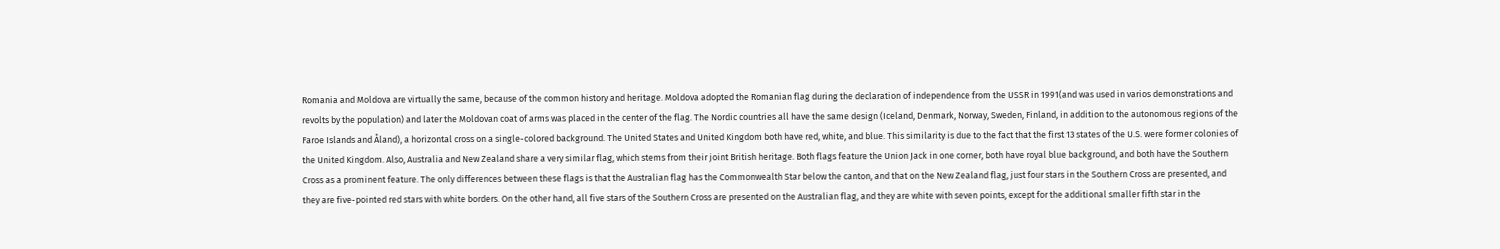Romania and Moldova are virtually the same, because of the common history and heritage. Moldova adopted the Romanian flag during the declaration of independence from the USSR in 1991(and was used in varios demonstrations and revolts by the population) and later the Moldovan coat of arms was placed in the center of the flag. The Nordic countries all have the same design (Iceland, Denmark, Norway, Sweden, Finland, in addition to the autonomous regions of the Faroe Islands and Åland), a horizontal cross on a single-colored background. The United States and United Kingdom both have red, white, and blue. This similarity is due to the fact that the first 13 states of the U.S. were former colonies of the United Kingdom. Also, Australia and New Zealand share a very similar flag, which stems from their joint British heritage. Both flags feature the Union Jack in one corner, both have royal blue background, and both have the Southern Cross as a prominent feature. The only differences between these flags is that the Australian flag has the Commonwealth Star below the canton, and that on the New Zealand flag, just four stars in the Southern Cross are presented, and they are five-pointed red stars with white borders. On the other hand, all five stars of the Southern Cross are presented on the Australian flag, and they are white with seven points, except for the additional smaller fifth star in the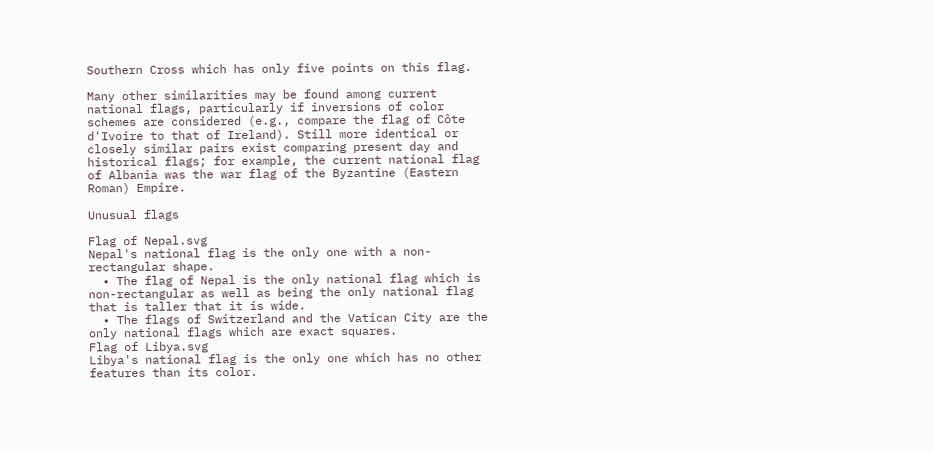Southern Cross which has only five points on this flag.

Many other similarities may be found among current national flags, particularly if inversions of color schemes are considered (e.g., compare the flag of Côte d'Ivoire to that of Ireland). Still more identical or closely similar pairs exist comparing present day and historical flags; for example, the current national flag of Albania was the war flag of the Byzantine (Eastern Roman) Empire.

Unusual flags

Flag of Nepal.svg
Nepal's national flag is the only one with a non-rectangular shape.
  • The flag of Nepal is the only national flag which is non-rectangular as well as being the only national flag that is taller that it is wide.
  • The flags of Switzerland and the Vatican City are the only national flags which are exact squares.
Flag of Libya.svg
Libya's national flag is the only one which has no other features than its color.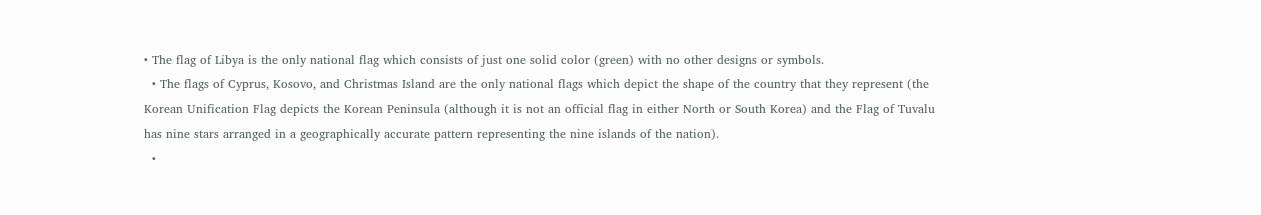• The flag of Libya is the only national flag which consists of just one solid color (green) with no other designs or symbols.
  • The flags of Cyprus, Kosovo, and Christmas Island are the only national flags which depict the shape of the country that they represent (the Korean Unification Flag depicts the Korean Peninsula (although it is not an official flag in either North or South Korea) and the Flag of Tuvalu has nine stars arranged in a geographically accurate pattern representing the nine islands of the nation).
  •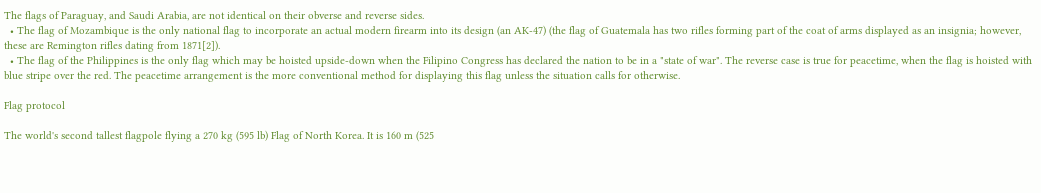The flags of Paraguay, and Saudi Arabia, are not identical on their obverse and reverse sides.
  • The flag of Mozambique is the only national flag to incorporate an actual modern firearm into its design (an AK-47) (the flag of Guatemala has two rifles forming part of the coat of arms displayed as an insignia; however, these are Remington rifles dating from 1871[2]).
  • The flag of the Philippines is the only flag which may be hoisted upside-down when the Filipino Congress has declared the nation to be in a "state of war". The reverse case is true for peacetime, when the flag is hoisted with blue stripe over the red. The peacetime arrangement is the more conventional method for displaying this flag unless the situation calls for otherwise.

Flag protocol

The world's second tallest flagpole flying a 270 kg (595 lb) Flag of North Korea. It is 160 m (525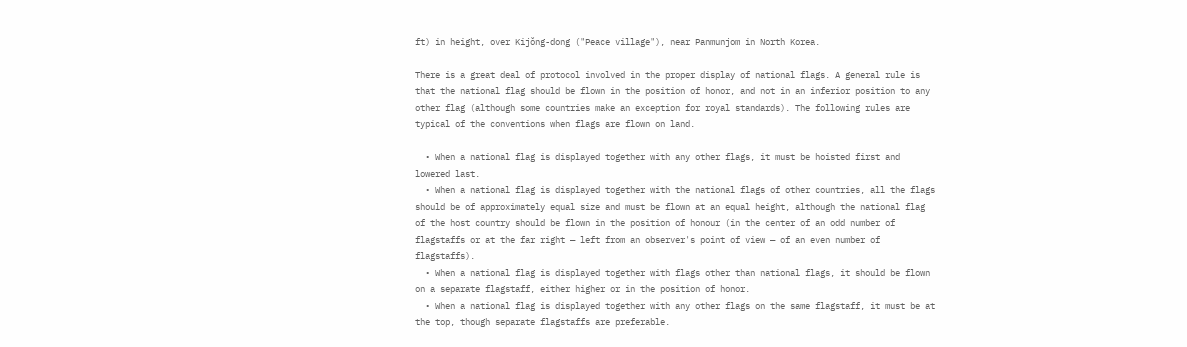ft) in height, over Kijŏng-dong ("Peace village"), near Panmunjom in North Korea.

There is a great deal of protocol involved in the proper display of national flags. A general rule is that the national flag should be flown in the position of honor, and not in an inferior position to any other flag (although some countries make an exception for royal standards). The following rules are typical of the conventions when flags are flown on land.

  • When a national flag is displayed together with any other flags, it must be hoisted first and lowered last.
  • When a national flag is displayed together with the national flags of other countries, all the flags should be of approximately equal size and must be flown at an equal height, although the national flag of the host country should be flown in the position of honour (in the center of an odd number of flagstaffs or at the far right — left from an observer's point of view — of an even number of flagstaffs).
  • When a national flag is displayed together with flags other than national flags, it should be flown on a separate flagstaff, either higher or in the position of honor.
  • When a national flag is displayed together with any other flags on the same flagstaff, it must be at the top, though separate flagstaffs are preferable.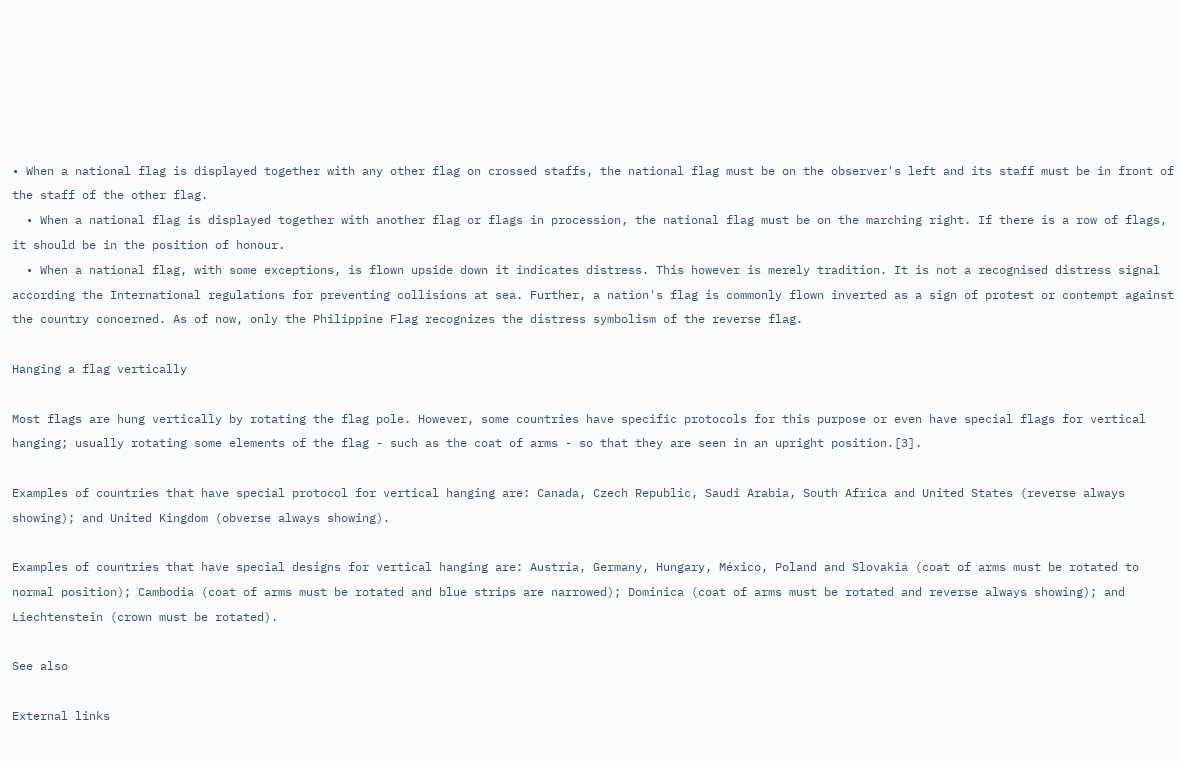• When a national flag is displayed together with any other flag on crossed staffs, the national flag must be on the observer's left and its staff must be in front of the staff of the other flag.
  • When a national flag is displayed together with another flag or flags in procession, the national flag must be on the marching right. If there is a row of flags, it should be in the position of honour.
  • When a national flag, with some exceptions, is flown upside down it indicates distress. This however is merely tradition. It is not a recognised distress signal according the International regulations for preventing collisions at sea. Further, a nation's flag is commonly flown inverted as a sign of protest or contempt against the country concerned. As of now, only the Philippine Flag recognizes the distress symbolism of the reverse flag.

Hanging a flag vertically

Most flags are hung vertically by rotating the flag pole. However, some countries have specific protocols for this purpose or even have special flags for vertical hanging; usually rotating some elements of the flag - such as the coat of arms - so that they are seen in an upright position.[3].

Examples of countries that have special protocol for vertical hanging are: Canada, Czech Republic, Saudi Arabia, South Africa and United States (reverse always showing); and United Kingdom (obverse always showing).

Examples of countries that have special designs for vertical hanging are: Austria, Germany, Hungary, México, Poland and Slovakia (coat of arms must be rotated to normal position); Cambodia (coat of arms must be rotated and blue strips are narrowed); Dominica (coat of arms must be rotated and reverse always showing); and Liechtenstein (crown must be rotated).

See also

External links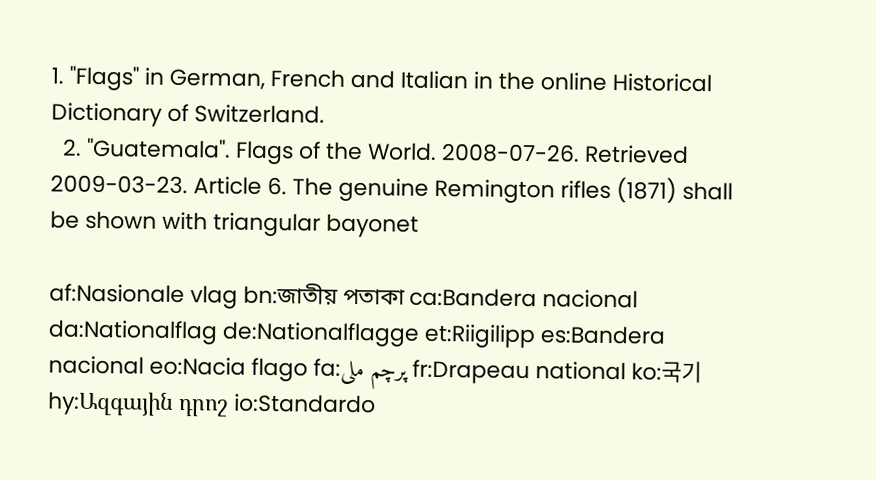1. "Flags" in German, French and Italian in the online Historical Dictionary of Switzerland.
  2. "Guatemala". Flags of the World. 2008-07-26. Retrieved 2009-03-23. Article 6. The genuine Remington rifles (1871) shall be shown with triangular bayonet

af:Nasionale vlag bn:জাতীয় পতাকা ca:Bandera nacional da:Nationalflag de:Nationalflagge et:Riigilipp es:Bandera nacional eo:Nacia flago fa:پرچم ملی fr:Drapeau national ko:국기 hy:Ազգային դրոշ io:Standardo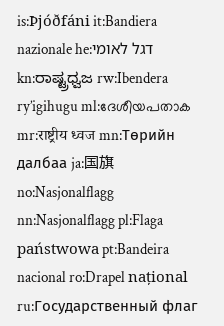is:Þjóðfáni it:Bandiera nazionale he:דגל לאומי kn:ರಾಷ್ಟ್ರಧ್ವಜ rw:Ibendera ry’igihugu ml:ദേശീയപതാക mr:राष्ट्रीय ध्वज mn:Төрийн далбаа ja:国旗 no:Nasjonalflagg nn:Nasjonalflagg pl:Flaga państwowa pt:Bandeira nacional ro:Drapel național ru:Государственный флаг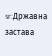sr:Државна застава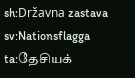sh:Državna zastava sv:Nationsflagga ta:தேசியக்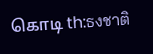கொடி th:ธงชาติ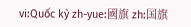vi:Quốc kỳ zh-yue:國旗 zh:国旗